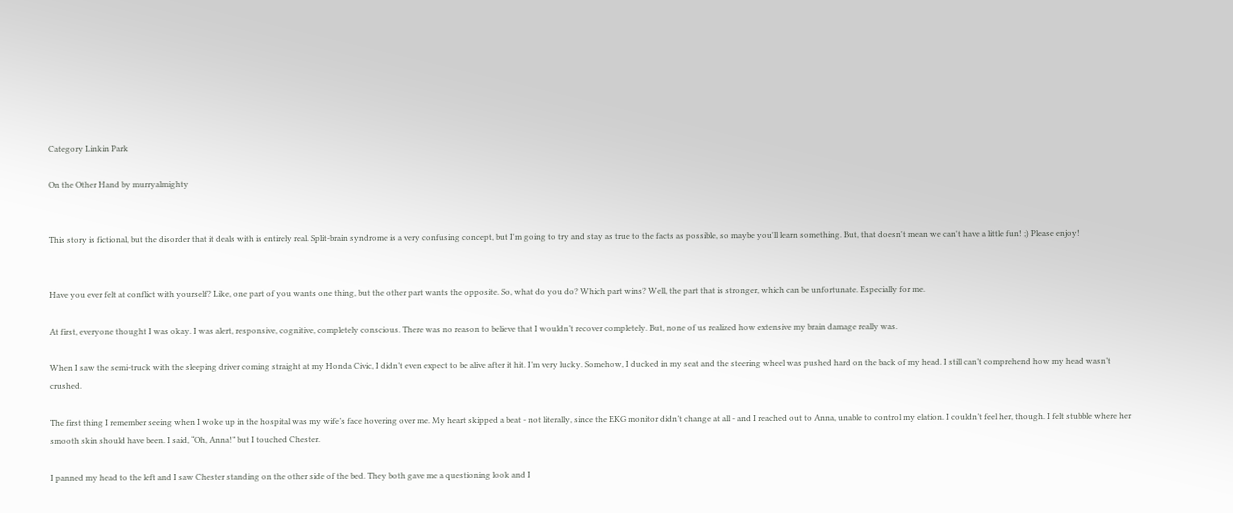Category Linkin Park

On the Other Hand by murryalmighty


This story is fictional, but the disorder that it deals with is entirely real. Split-brain syndrome is a very confusing concept, but I'm going to try and stay as true to the facts as possible, so maybe you'll learn something. But, that doesn't mean we can't have a little fun! ;) Please enjoy!


Have you ever felt at conflict with yourself? Like, one part of you wants one thing, but the other part wants the opposite. So, what do you do? Which part wins? Well, the part that is stronger, which can be unfortunate. Especially for me.

At first, everyone thought I was okay. I was alert, responsive, cognitive, completely conscious. There was no reason to believe that I wouldn’t recover completely. But, none of us realized how extensive my brain damage really was.

When I saw the semi-truck with the sleeping driver coming straight at my Honda Civic, I didn’t even expect to be alive after it hit. I’m very lucky. Somehow, I ducked in my seat and the steering wheel was pushed hard on the back of my head. I still can’t comprehend how my head wasn’t crushed.

The first thing I remember seeing when I woke up in the hospital was my wife’s face hovering over me. My heart skipped a beat - not literally, since the EKG monitor didn’t change at all - and I reached out to Anna, unable to control my elation. I couldn’t feel her, though. I felt stubble where her smooth skin should have been. I said, “Oh, Anna!” but I touched Chester.

I panned my head to the left and I saw Chester standing on the other side of the bed. They both gave me a questioning look and I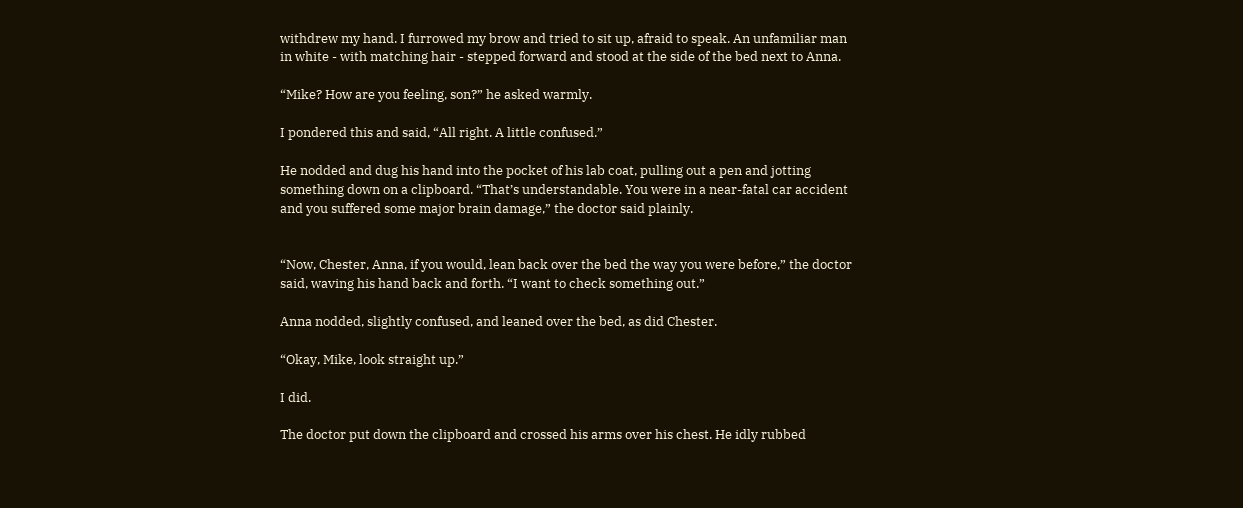withdrew my hand. I furrowed my brow and tried to sit up, afraid to speak. An unfamiliar man in white - with matching hair - stepped forward and stood at the side of the bed next to Anna.

“Mike? How are you feeling, son?” he asked warmly.

I pondered this and said, “All right. A little confused.”

He nodded and dug his hand into the pocket of his lab coat, pulling out a pen and jotting something down on a clipboard. “That’s understandable. You were in a near-fatal car accident and you suffered some major brain damage,” the doctor said plainly.


“Now, Chester, Anna, if you would, lean back over the bed the way you were before,” the doctor said, waving his hand back and forth. “I want to check something out.”

Anna nodded, slightly confused, and leaned over the bed, as did Chester.

“Okay, Mike, look straight up.”

I did.

The doctor put down the clipboard and crossed his arms over his chest. He idly rubbed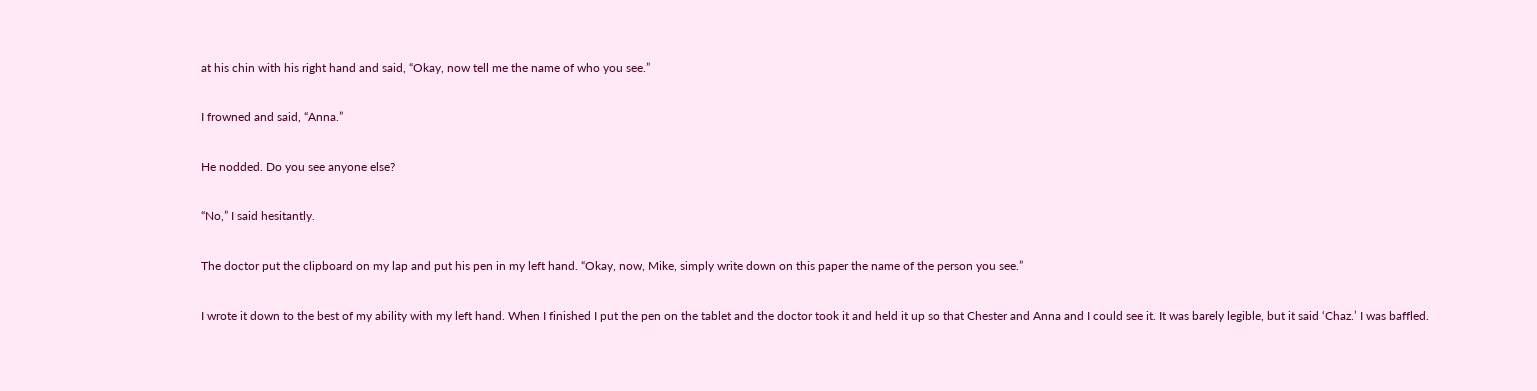at his chin with his right hand and said, “Okay, now tell me the name of who you see.”

I frowned and said, “Anna.”

He nodded. Do you see anyone else?

“No,” I said hesitantly.

The doctor put the clipboard on my lap and put his pen in my left hand. “Okay, now, Mike, simply write down on this paper the name of the person you see.”

I wrote it down to the best of my ability with my left hand. When I finished I put the pen on the tablet and the doctor took it and held it up so that Chester and Anna and I could see it. It was barely legible, but it said ‘Chaz.’ I was baffled.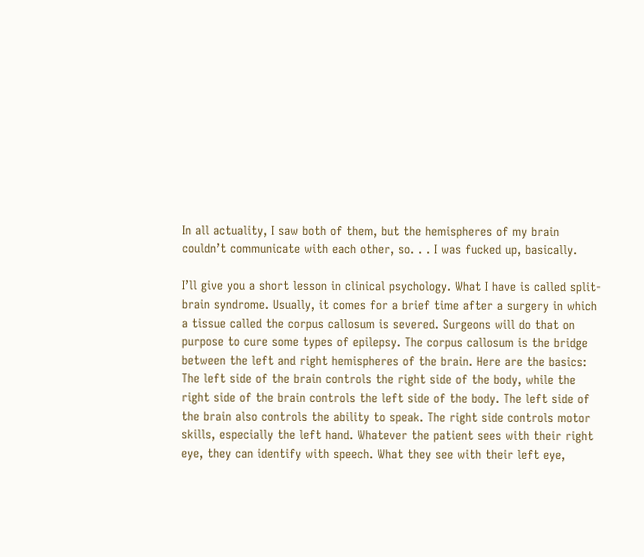In all actuality, I saw both of them, but the hemispheres of my brain couldn’t communicate with each other, so. . . I was fucked up, basically.

I’ll give you a short lesson in clinical psychology. What I have is called split-brain syndrome. Usually, it comes for a brief time after a surgery in which a tissue called the corpus callosum is severed. Surgeons will do that on purpose to cure some types of epilepsy. The corpus callosum is the bridge between the left and right hemispheres of the brain. Here are the basics: The left side of the brain controls the right side of the body, while the right side of the brain controls the left side of the body. The left side of the brain also controls the ability to speak. The right side controls motor skills, especially the left hand. Whatever the patient sees with their right eye, they can identify with speech. What they see with their left eye,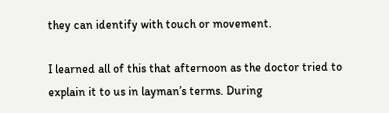they can identify with touch or movement.

I learned all of this that afternoon as the doctor tried to explain it to us in layman’s terms. During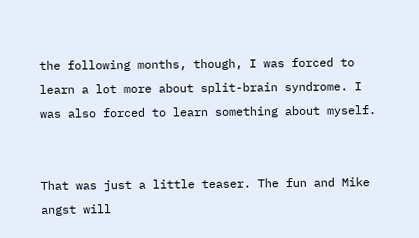the following months, though, I was forced to learn a lot more about split-brain syndrome. I was also forced to learn something about myself.


That was just a little teaser. The fun and Mike angst will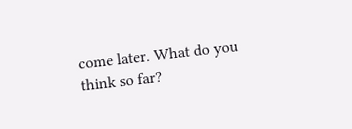come later. What do you think so far?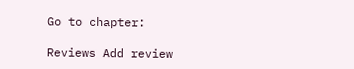Go to chapter:

Reviews Add review